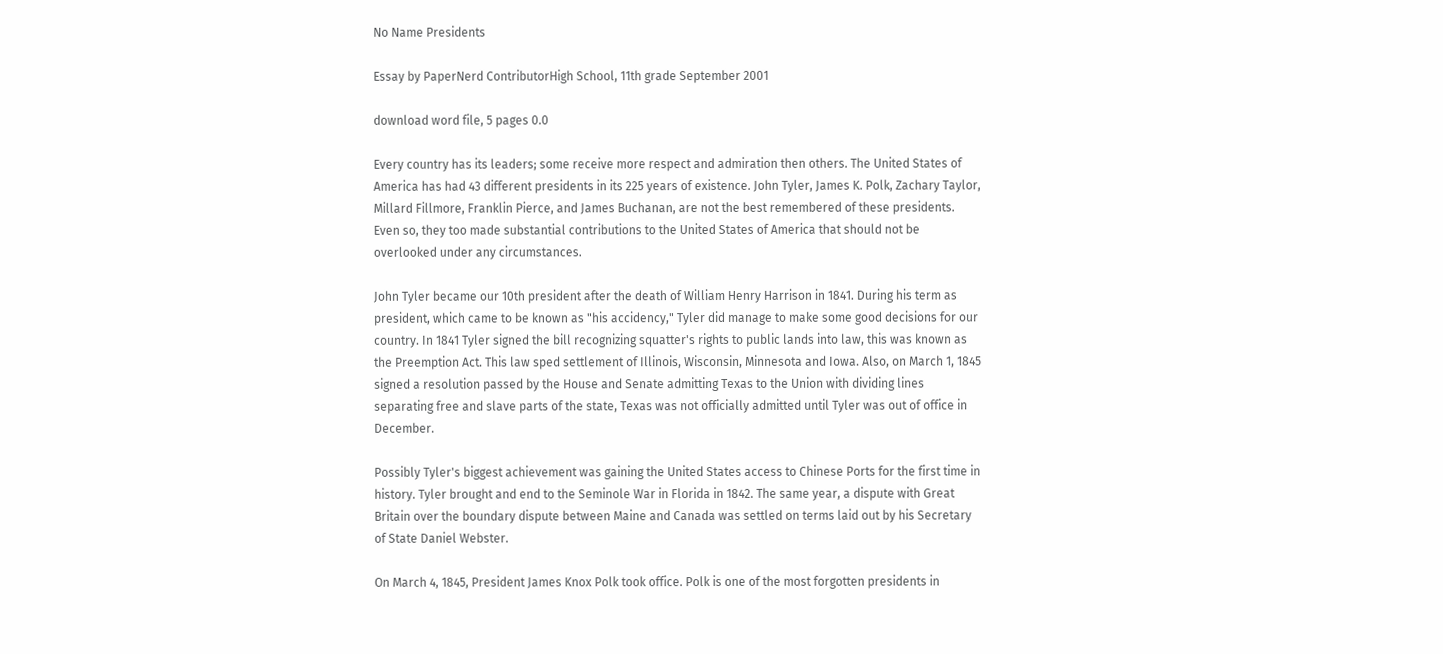No Name Presidents

Essay by PaperNerd ContributorHigh School, 11th grade September 2001

download word file, 5 pages 0.0

Every country has its leaders; some receive more respect and admiration then others. The United States of America has had 43 different presidents in its 225 years of existence. John Tyler, James K. Polk, Zachary Taylor, Millard Fillmore, Franklin Pierce, and James Buchanan, are not the best remembered of these presidents. Even so, they too made substantial contributions to the United States of America that should not be overlooked under any circumstances.

John Tyler became our 10th president after the death of William Henry Harrison in 1841. During his term as president, which came to be known as "his accidency," Tyler did manage to make some good decisions for our country. In 1841 Tyler signed the bill recognizing squatter's rights to public lands into law, this was known as the Preemption Act. This law sped settlement of Illinois, Wisconsin, Minnesota and Iowa. Also, on March 1, 1845 signed a resolution passed by the House and Senate admitting Texas to the Union with dividing lines separating free and slave parts of the state, Texas was not officially admitted until Tyler was out of office in December.

Possibly Tyler's biggest achievement was gaining the United States access to Chinese Ports for the first time in history. Tyler brought and end to the Seminole War in Florida in 1842. The same year, a dispute with Great Britain over the boundary dispute between Maine and Canada was settled on terms laid out by his Secretary of State Daniel Webster.

On March 4, 1845, President James Knox Polk took office. Polk is one of the most forgotten presidents in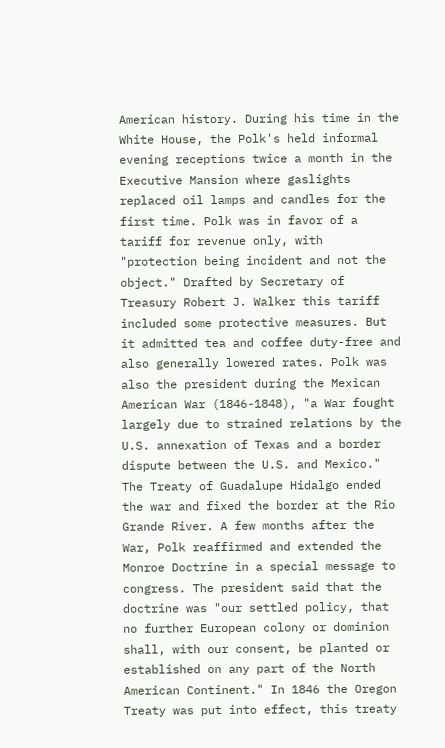American history. During his time in the White House, the Polk's held informal evening receptions twice a month in the Executive Mansion where gaslights replaced oil lamps and candles for the first time. Polk was in favor of a tariff for revenue only, with "protection being incident and not the object." Drafted by Secretary of Treasury Robert J. Walker this tariff included some protective measures. But it admitted tea and coffee duty-free and also generally lowered rates. Polk was also the president during the Mexican American War (1846-1848), "a War fought largely due to strained relations by the U.S. annexation of Texas and a border dispute between the U.S. and Mexico." The Treaty of Guadalupe Hidalgo ended the war and fixed the border at the Rio Grande River. A few months after the War, Polk reaffirmed and extended the Monroe Doctrine in a special message to congress. The president said that the doctrine was "our settled policy, that no further European colony or dominion shall, with our consent, be planted or established on any part of the North American Continent." In 1846 the Oregon Treaty was put into effect, this treaty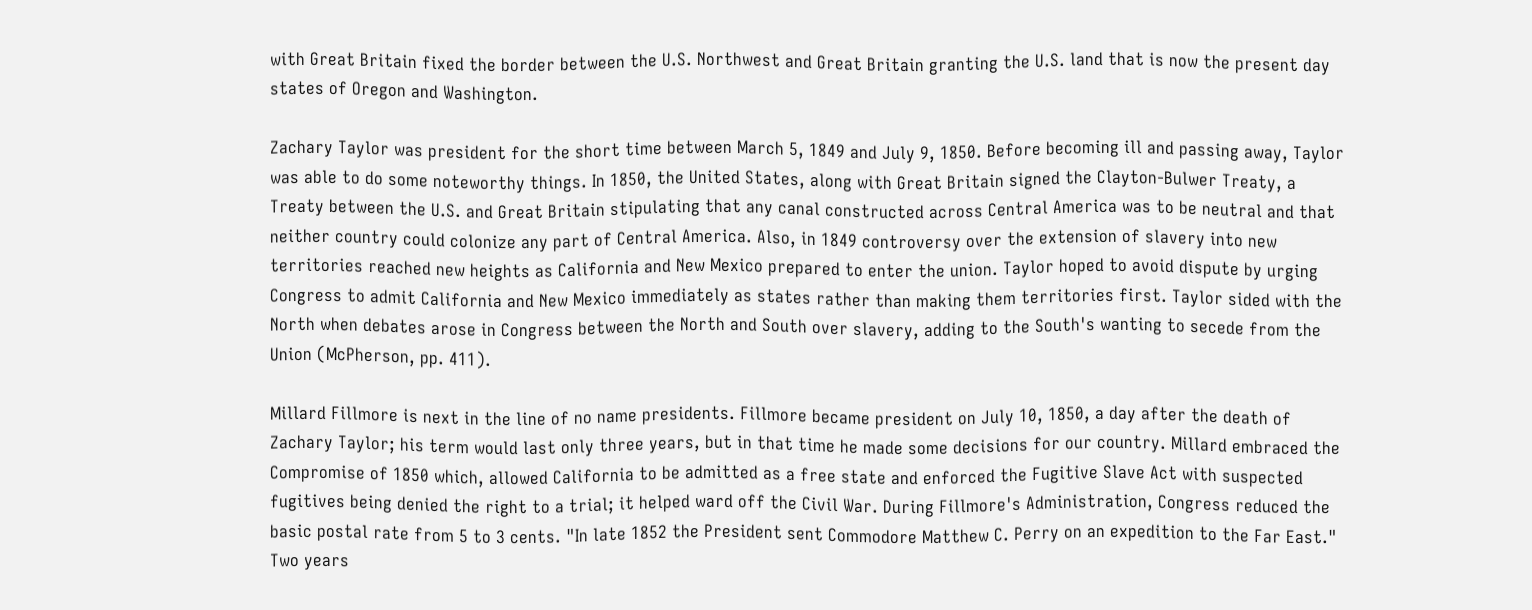with Great Britain fixed the border between the U.S. Northwest and Great Britain granting the U.S. land that is now the present day states of Oregon and Washington.

Zachary Taylor was president for the short time between March 5, 1849 and July 9, 1850. Before becoming ill and passing away, Taylor was able to do some noteworthy things. In 1850, the United States, along with Great Britain signed the Clayton-Bulwer Treaty, a Treaty between the U.S. and Great Britain stipulating that any canal constructed across Central America was to be neutral and that neither country could colonize any part of Central America. Also, in 1849 controversy over the extension of slavery into new territories reached new heights as California and New Mexico prepared to enter the union. Taylor hoped to avoid dispute by urging Congress to admit California and New Mexico immediately as states rather than making them territories first. Taylor sided with the North when debates arose in Congress between the North and South over slavery, adding to the South's wanting to secede from the Union (McPherson, pp. 411).

Millard Fillmore is next in the line of no name presidents. Fillmore became president on July 10, 1850, a day after the death of Zachary Taylor; his term would last only three years, but in that time he made some decisions for our country. Millard embraced the Compromise of 1850 which, allowed California to be admitted as a free state and enforced the Fugitive Slave Act with suspected fugitives being denied the right to a trial; it helped ward off the Civil War. During Fillmore's Administration, Congress reduced the basic postal rate from 5 to 3 cents. "In late 1852 the President sent Commodore Matthew C. Perry on an expedition to the Far East." Two years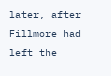later, after Fillmore had left the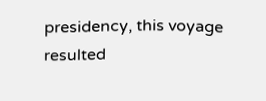presidency, this voyage resulted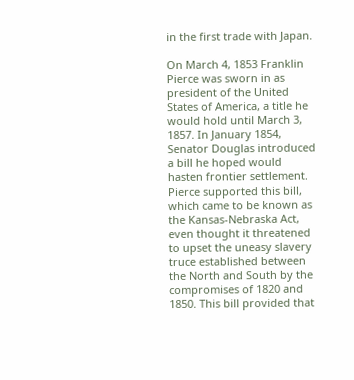in the first trade with Japan.

On March 4, 1853 Franklin Pierce was sworn in as president of the United States of America, a title he would hold until March 3, 1857. In January 1854, Senator Douglas introduced a bill he hoped would hasten frontier settlement. Pierce supported this bill, which came to be known as the Kansas-Nebraska Act, even thought it threatened to upset the uneasy slavery truce established between the North and South by the compromises of 1820 and 1850. This bill provided that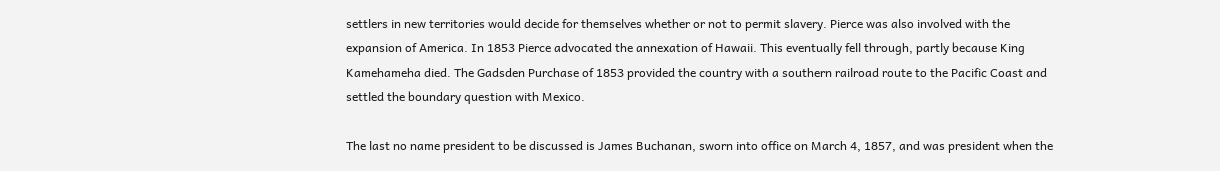settlers in new territories would decide for themselves whether or not to permit slavery. Pierce was also involved with the expansion of America. In 1853 Pierce advocated the annexation of Hawaii. This eventually fell through, partly because King Kamehameha died. The Gadsden Purchase of 1853 provided the country with a southern railroad route to the Pacific Coast and settled the boundary question with Mexico.

The last no name president to be discussed is James Buchanan, sworn into office on March 4, 1857, and was president when the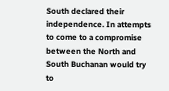South declared their independence. In attempts to come to a compromise between the North and South Buchanan would try to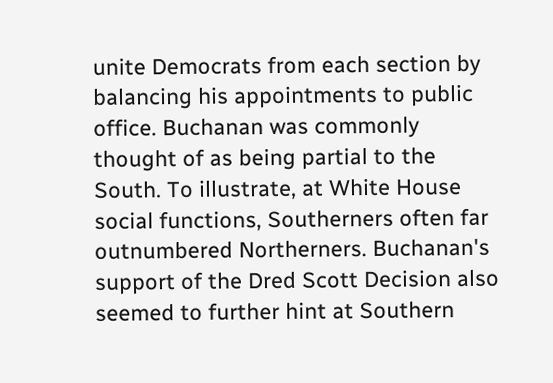unite Democrats from each section by balancing his appointments to public office. Buchanan was commonly thought of as being partial to the South. To illustrate, at White House social functions, Southerners often far outnumbered Northerners. Buchanan's support of the Dred Scott Decision also seemed to further hint at Southern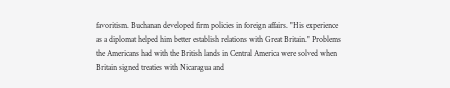favoritism. Buchanan developed firm policies in foreign affairs. "His experience as a diplomat helped him better establish relations with Great Britain." Problems the Americans had with the British lands in Central America were solved when Britain signed treaties with Nicaragua and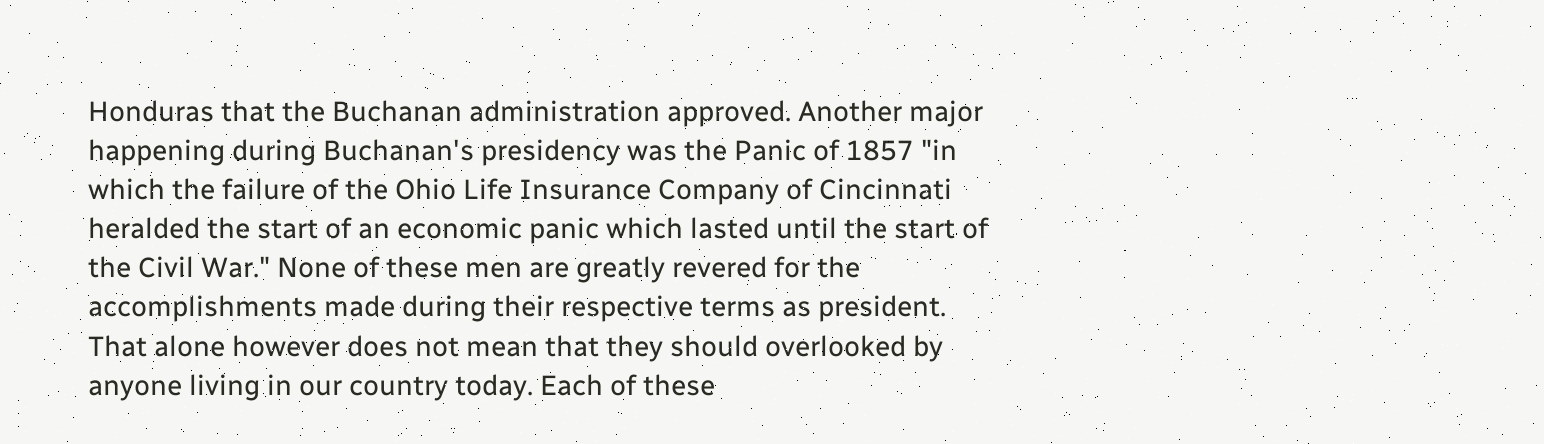Honduras that the Buchanan administration approved. Another major happening during Buchanan's presidency was the Panic of 1857 "in which the failure of the Ohio Life Insurance Company of Cincinnati heralded the start of an economic panic which lasted until the start of the Civil War." None of these men are greatly revered for the accomplishments made during their respective terms as president. That alone however does not mean that they should overlooked by anyone living in our country today. Each of these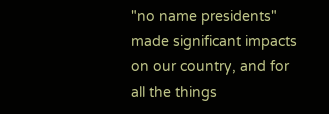"no name presidents" made significant impacts on our country, and for all the things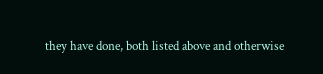they have done, both listed above and otherwise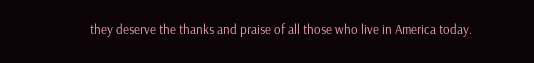they deserve the thanks and praise of all those who live in America today.